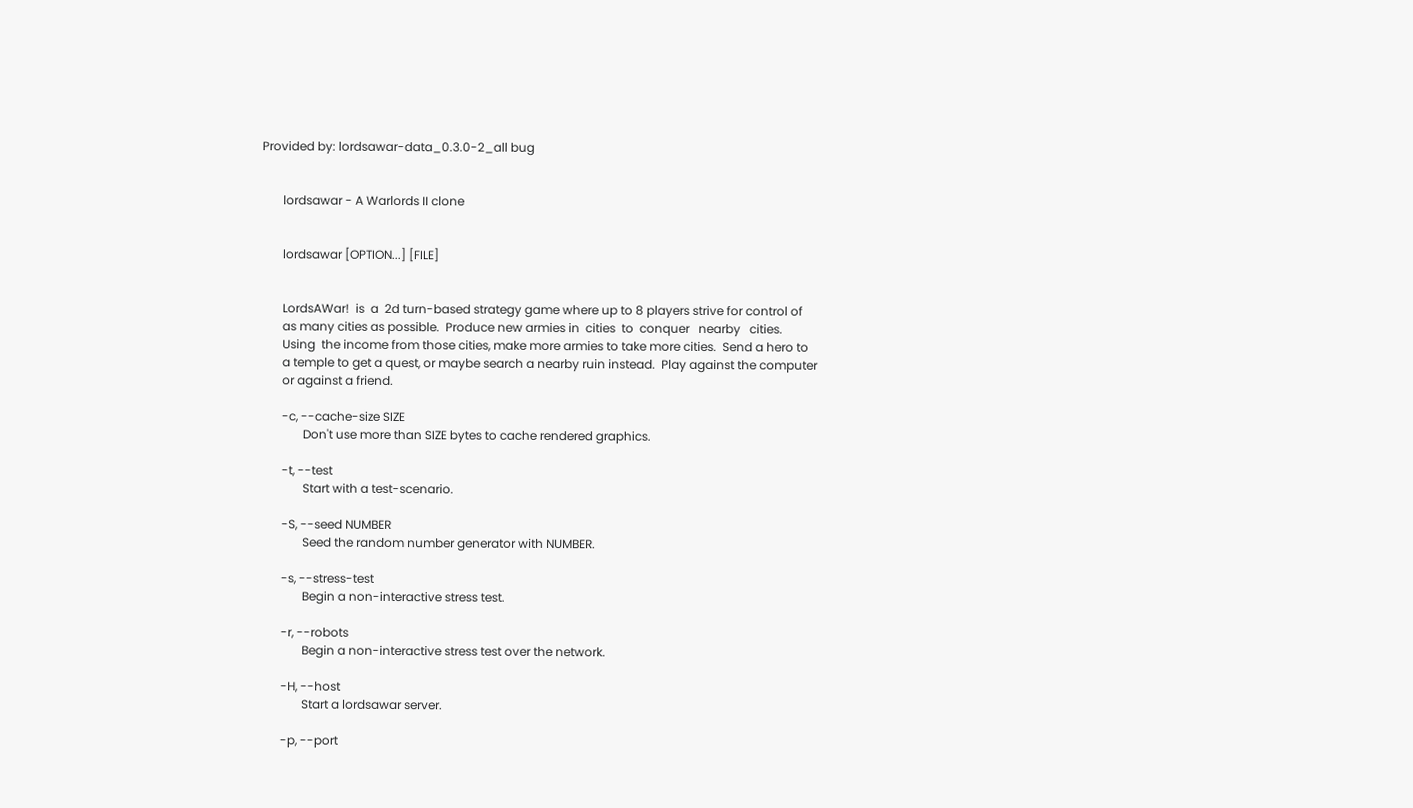Provided by: lordsawar-data_0.3.0-2_all bug


       lordsawar - A Warlords II clone


       lordsawar [OPTION...] [FILE]


       LordsAWar!  is  a  2d turn-based strategy game where up to 8 players strive for control of
       as many cities as possible.  Produce new armies in  cities  to  conquer   nearby   cities.
       Using  the income from those cities, make more armies to take more cities.  Send a hero to
       a temple to get a quest, or maybe search a nearby ruin instead.  Play against the computer
       or against a friend.

       -c, --cache-size SIZE
              Don't use more than SIZE bytes to cache rendered graphics.

       -t, --test
              Start with a test-scenario.

       -S, --seed NUMBER
              Seed the random number generator with NUMBER.

       -s, --stress-test
              Begin a non-interactive stress test.

       -r, --robots
              Begin a non-interactive stress test over the network.

       -H, --host
              Start a lordsawar server.

       -p, --port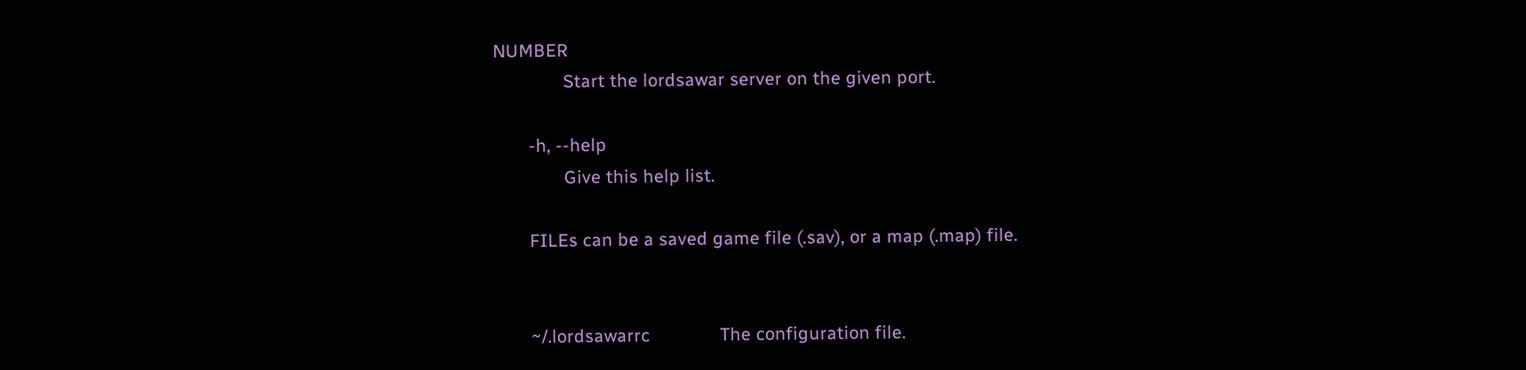NUMBER
              Start the lordsawar server on the given port.

       -h, --help
              Give this help list.

       FILEs can be a saved game file (.sav), or a map (.map) file.


       ~/.lordsawarrc              The configuration file.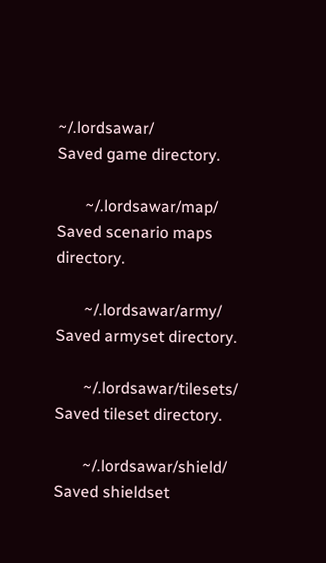~/.lordsawar/               Saved game directory.

       ~/.lordsawar/map/           Saved scenario maps directory.

       ~/.lordsawar/army/          Saved armyset directory.

       ~/.lordsawar/tilesets/      Saved tileset directory.

       ~/.lordsawar/shield/        Saved shieldset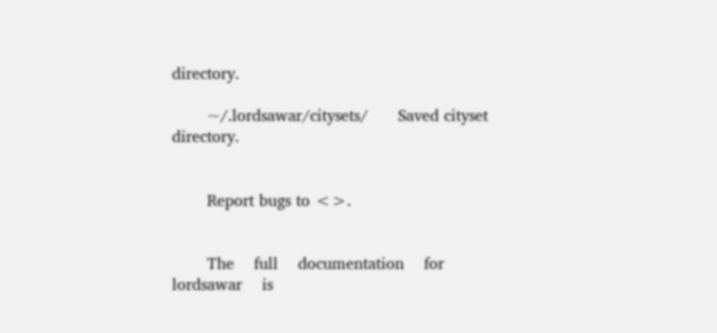directory.

       ~/.lordsawar/citysets/      Saved cityset directory.


       Report bugs to <>.


       The    full    documentation    for    lordsawar    is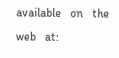available   on   the   web   at: